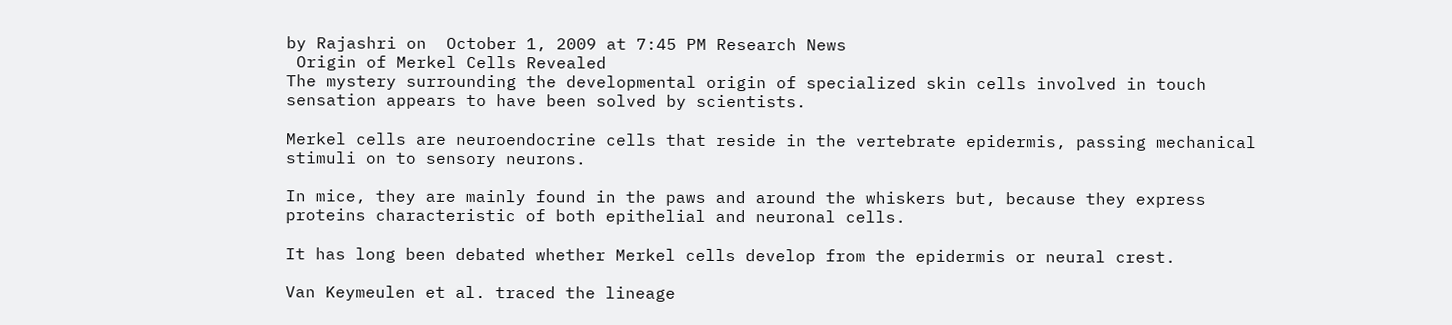by Rajashri on  October 1, 2009 at 7:45 PM Research News
 Origin of Merkel Cells Revealed
The mystery surrounding the developmental origin of specialized skin cells involved in touch sensation appears to have been solved by scientists.

Merkel cells are neuroendocrine cells that reside in the vertebrate epidermis, passing mechanical stimuli on to sensory neurons.

In mice, they are mainly found in the paws and around the whiskers but, because they express proteins characteristic of both epithelial and neuronal cells.

It has long been debated whether Merkel cells develop from the epidermis or neural crest.

Van Keymeulen et al. traced the lineage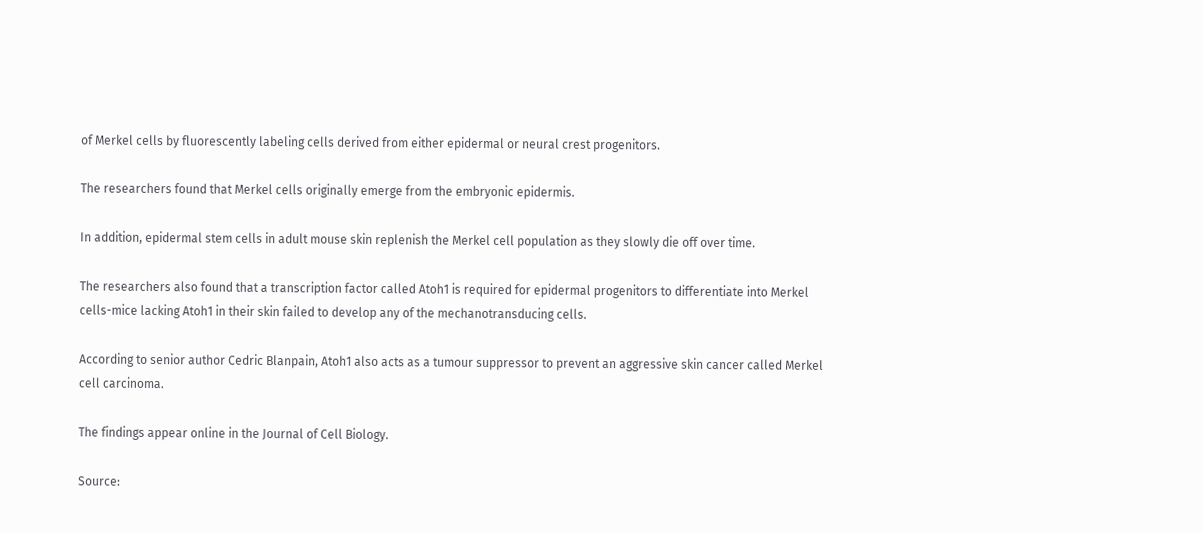of Merkel cells by fluorescently labeling cells derived from either epidermal or neural crest progenitors.

The researchers found that Merkel cells originally emerge from the embryonic epidermis.

In addition, epidermal stem cells in adult mouse skin replenish the Merkel cell population as they slowly die off over time.

The researchers also found that a transcription factor called Atoh1 is required for epidermal progenitors to differentiate into Merkel cells-mice lacking Atoh1 in their skin failed to develop any of the mechanotransducing cells.

According to senior author Cedric Blanpain, Atoh1 also acts as a tumour suppressor to prevent an aggressive skin cancer called Merkel cell carcinoma.

The findings appear online in the Journal of Cell Biology.

Source: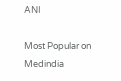ANI

Most Popular on Medindia